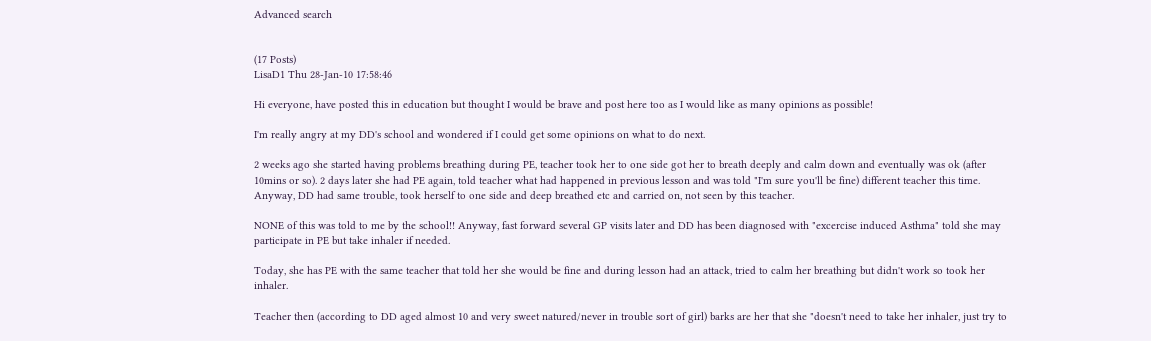Advanced search


(17 Posts)
LisaD1 Thu 28-Jan-10 17:58:46

Hi everyone, have posted this in education but thought I would be brave and post here too as I would like as many opinions as possible!

I'm really angry at my DD's school and wondered if I could get some opinions on what to do next.

2 weeks ago she started having problems breathing during PE, teacher took her to one side got her to breath deeply and calm down and eventually was ok (after 10mins or so). 2 days later she had PE again, told teacher what had happened in previous lesson and was told "I'm sure you'll be fine) different teacher this time. Anyway, DD had same trouble, took herself to one side and deep breathed etc and carried on, not seen by this teacher.

NONE of this was told to me by the school!! Anyway, fast forward several GP visits later and DD has been diagnosed with "excercise induced Asthma" told she may participate in PE but take inhaler if needed.

Today, she has PE with the same teacher that told her she would be fine and during lesson had an attack, tried to calm her breathing but didn't work so took her inhaler.

Teacher then (according to DD aged almost 10 and very sweet natured/never in trouble sort of girl) barks are her that she "doesn't need to take her inhaler, just try to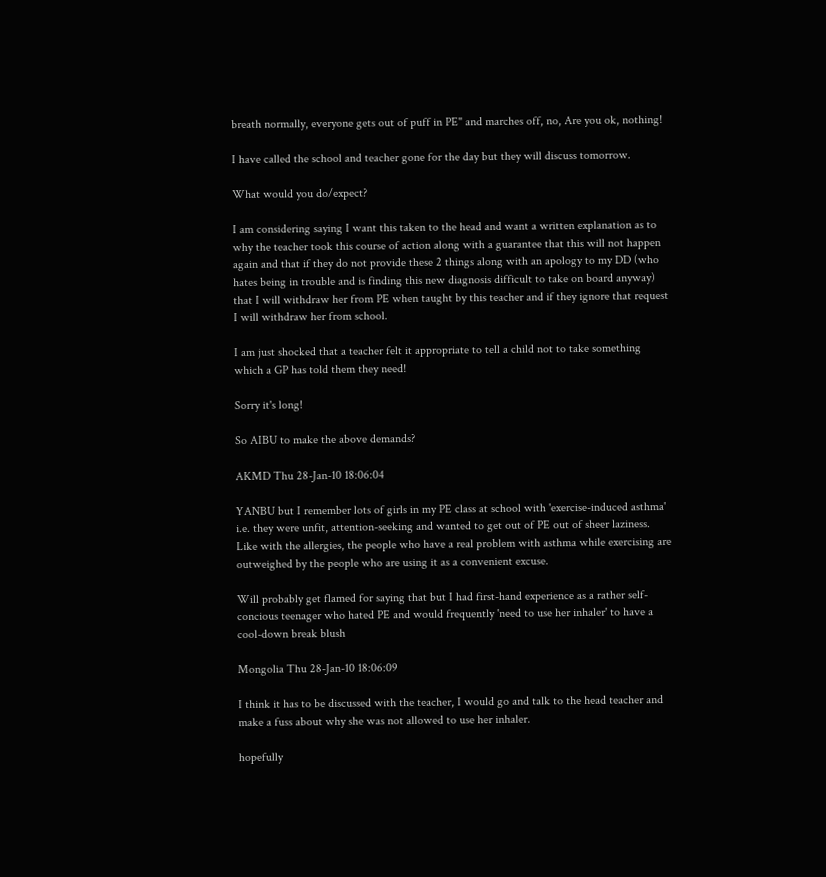breath normally, everyone gets out of puff in PE" and marches off, no, Are you ok, nothing!

I have called the school and teacher gone for the day but they will discuss tomorrow.

What would you do/expect?

I am considering saying I want this taken to the head and want a written explanation as to why the teacher took this course of action along with a guarantee that this will not happen again and that if they do not provide these 2 things along with an apology to my DD (who hates being in trouble and is finding this new diagnosis difficult to take on board anyway) that I will withdraw her from PE when taught by this teacher and if they ignore that request I will withdraw her from school.

I am just shocked that a teacher felt it appropriate to tell a child not to take something which a GP has told them they need!

Sorry it's long!

So AIBU to make the above demands?

AKMD Thu 28-Jan-10 18:06:04

YANBU but I remember lots of girls in my PE class at school with 'exercise-induced asthma' i.e. they were unfit, attention-seeking and wanted to get out of PE out of sheer laziness. Like with the allergies, the people who have a real problem with asthma while exercising are outweighed by the people who are using it as a convenient excuse.

Will probably get flamed for saying that but I had first-hand experience as a rather self-concious teenager who hated PE and would frequently 'need to use her inhaler' to have a cool-down break blush

Mongolia Thu 28-Jan-10 18:06:09

I think it has to be discussed with the teacher, I would go and talk to the head teacher and make a fuss about why she was not allowed to use her inhaler.

hopefully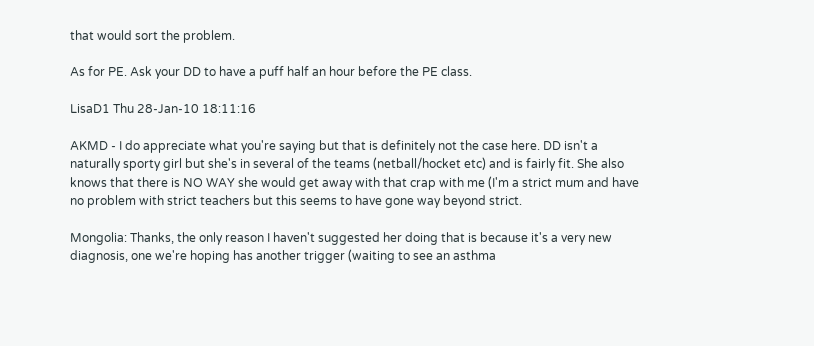that would sort the problem.

As for PE. Ask your DD to have a puff half an hour before the PE class.

LisaD1 Thu 28-Jan-10 18:11:16

AKMD - I do appreciate what you're saying but that is definitely not the case here. DD isn't a naturally sporty girl but she's in several of the teams (netball/hocket etc) and is fairly fit. She also knows that there is NO WAY she would get away with that crap with me (I'm a strict mum and have no problem with strict teachers but this seems to have gone way beyond strict.

Mongolia: Thanks, the only reason I haven't suggested her doing that is because it's a very new diagnosis, one we're hoping has another trigger (waiting to see an asthma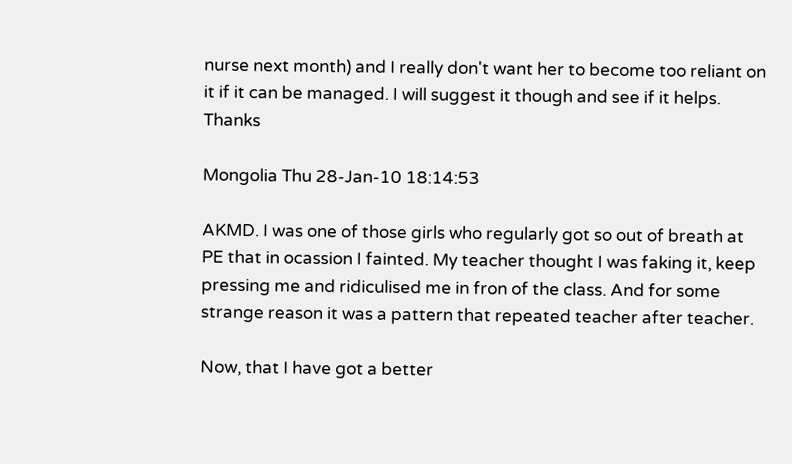nurse next month) and I really don't want her to become too reliant on it if it can be managed. I will suggest it though and see if it helps. Thanks

Mongolia Thu 28-Jan-10 18:14:53

AKMD. I was one of those girls who regularly got so out of breath at PE that in ocassion I fainted. My teacher thought I was faking it, keep pressing me and ridiculised me in fron of the class. And for some strange reason it was a pattern that repeated teacher after teacher.

Now, that I have got a better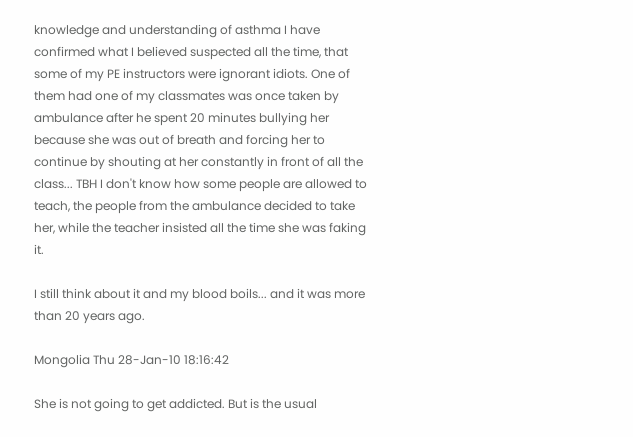knowledge and understanding of asthma I have confirmed what I believed suspected all the time, that some of my PE instructors were ignorant idiots. One of them had one of my classmates was once taken by ambulance after he spent 20 minutes bullying her because she was out of breath and forcing her to continue by shouting at her constantly in front of all the class... TBH I don't know how some people are allowed to teach, the people from the ambulance decided to take her, while the teacher insisted all the time she was faking it.

I still think about it and my blood boils... and it was more than 20 years ago.

Mongolia Thu 28-Jan-10 18:16:42

She is not going to get addicted. But is the usual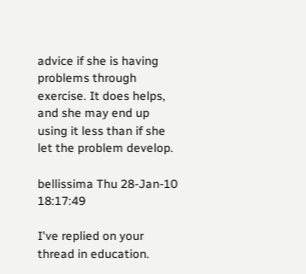advice if she is having problems through exercise. It does helps, and she may end up using it less than if she let the problem develop.

bellissima Thu 28-Jan-10 18:17:49

I've replied on your thread in education.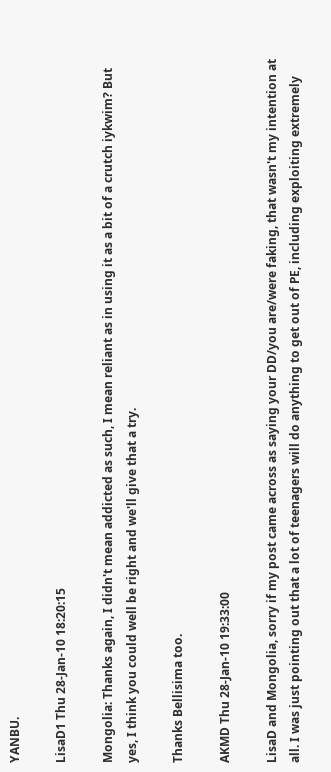YANBU.

LisaD1 Thu 28-Jan-10 18:20:15

Mongolia: Thanks again, I didn't mean addicted as such, I mean reliant as in using it as a bit of a crutch iykwim? But yes, I think you could well be right and we'll give that a try.

Thanks Bellisima too.

AKMD Thu 28-Jan-10 19:33:00

LisaD and Mongolia, sorry if my post came across as saying your DD/you are/were faking, that wasn't my intention at all. I was just pointing out that a lot of teenagers will do anything to get out of PE, including exploiting extremely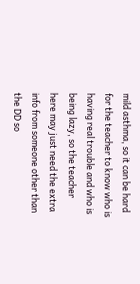mild asthma, so it can be hard for the teacher to know who is having real trouble and who is being lazy, so the teacher here may just need the extra info from someone other than the DD so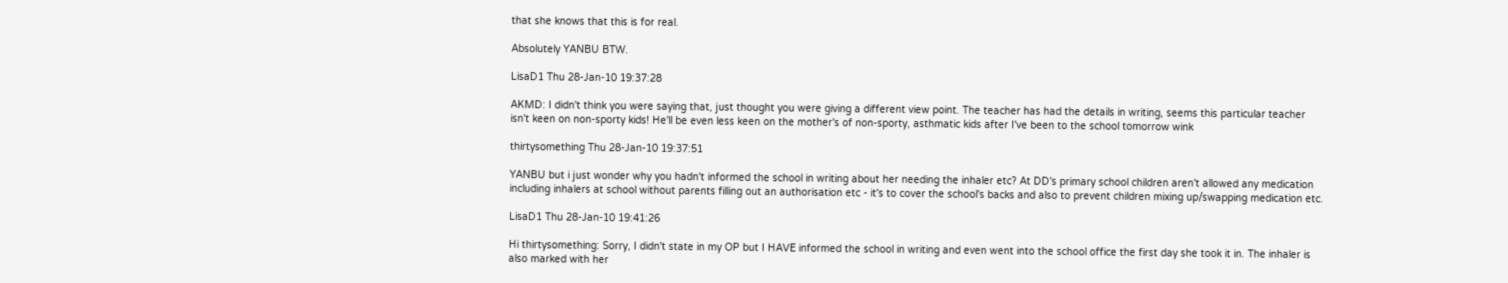that she knows that this is for real.

Absolutely YANBU BTW.

LisaD1 Thu 28-Jan-10 19:37:28

AKMD: I didn't think you were saying that, just thought you were giving a different view point. The teacher has had the details in writing, seems this particular teacher isn't keen on non-sporty kids! He'll be even less keen on the mother's of non-sporty, asthmatic kids after I've been to the school tomorrow wink

thirtysomething Thu 28-Jan-10 19:37:51

YANBU but i just wonder why you hadn't informed the school in writing about her needing the inhaler etc? At DD's primary school children aren't allowed any medication including inhalers at school without parents filling out an authorisation etc - it's to cover the school's backs and also to prevent children mixing up/swapping medication etc.

LisaD1 Thu 28-Jan-10 19:41:26

Hi thirtysomething: Sorry, I didn't state in my OP but I HAVE informed the school in writing and even went into the school office the first day she took it in. The inhaler is also marked with her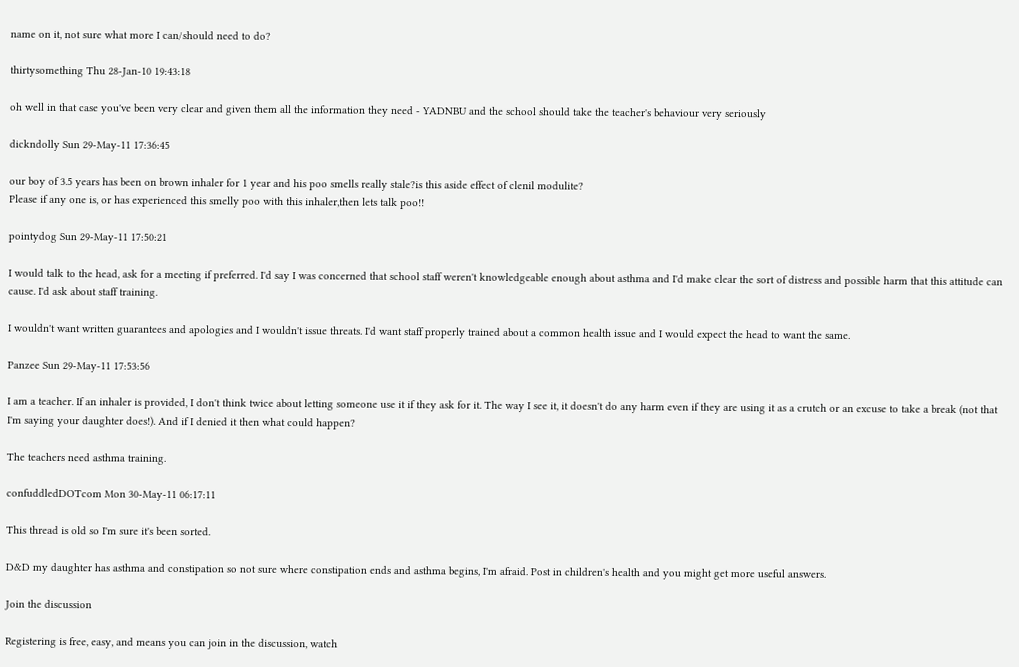name on it, not sure what more I can/should need to do?

thirtysomething Thu 28-Jan-10 19:43:18

oh well in that case you've been very clear and given them all the information they need - YADNBU and the school should take the teacher's behaviour very seriously

dickndolly Sun 29-May-11 17:36:45

our boy of 3.5 years has been on brown inhaler for 1 year and his poo smells really stale?is this aside effect of clenil modulite?
Please if any one is, or has experienced this smelly poo with this inhaler,then lets talk poo!!

pointydog Sun 29-May-11 17:50:21

I would talk to the head, ask for a meeting if preferred. I'd say I was concerned that school staff weren't knowledgeable enough about asthma and I'd make clear the sort of distress and possible harm that this attitude can cause. I'd ask about staff training.

I wouldn't want written guarantees and apologies and I wouldn't issue threats. I'd want staff properly trained about a common health issue and I would expect the head to want the same.

Panzee Sun 29-May-11 17:53:56

I am a teacher. If an inhaler is provided, I don't think twice about letting someone use it if they ask for it. The way I see it, it doesn't do any harm even if they are using it as a crutch or an excuse to take a break (not that I'm saying your daughter does!). And if I denied it then what could happen?

The teachers need asthma training.

confuddledDOTcom Mon 30-May-11 06:17:11

This thread is old so I'm sure it's been sorted.

D&D my daughter has asthma and constipation so not sure where constipation ends and asthma begins, I'm afraid. Post in children's health and you might get more useful answers.

Join the discussion

Registering is free, easy, and means you can join in the discussion, watch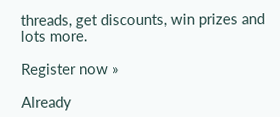threads, get discounts, win prizes and lots more.

Register now »

Already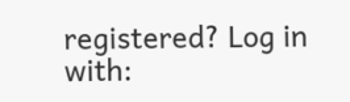registered? Log in with: